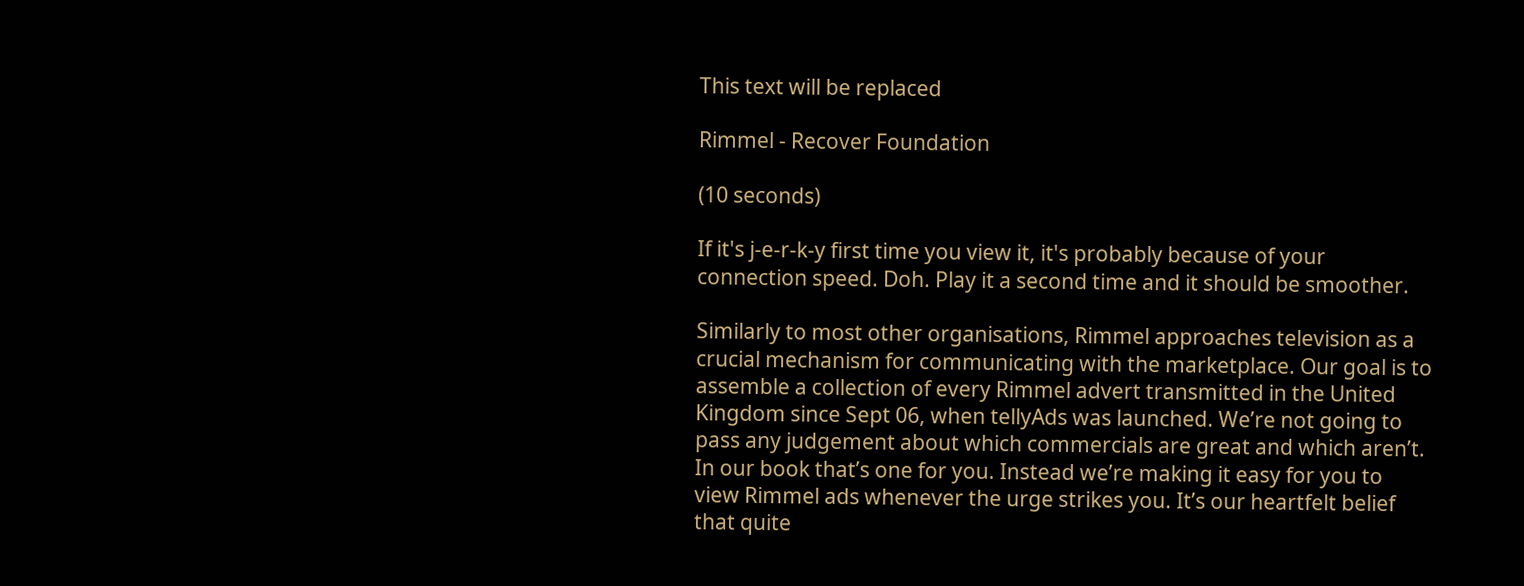This text will be replaced

Rimmel - Recover Foundation

(10 seconds)

If it's j-e-r-k-y first time you view it, it's probably because of your connection speed. Doh. Play it a second time and it should be smoother.

Similarly to most other organisations, Rimmel approaches television as a crucial mechanism for communicating with the marketplace. Our goal is to assemble a collection of every Rimmel advert transmitted in the United Kingdom since Sept 06, when tellyAds was launched. We’re not going to pass any judgement about which commercials are great and which aren’t. In our book that’s one for you. Instead we’re making it easy for you to view Rimmel ads whenever the urge strikes you. It’s our heartfelt belief that quite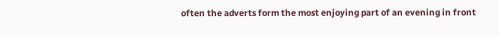often the adverts form the most enjoying part of an evening in front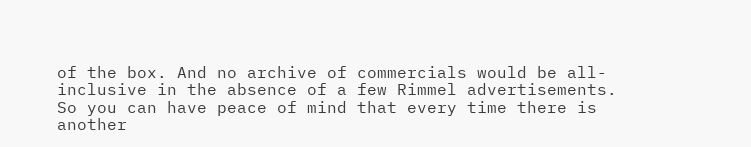of the box. And no archive of commercials would be all-inclusive in the absence of a few Rimmel advertisements. So you can have peace of mind that every time there is another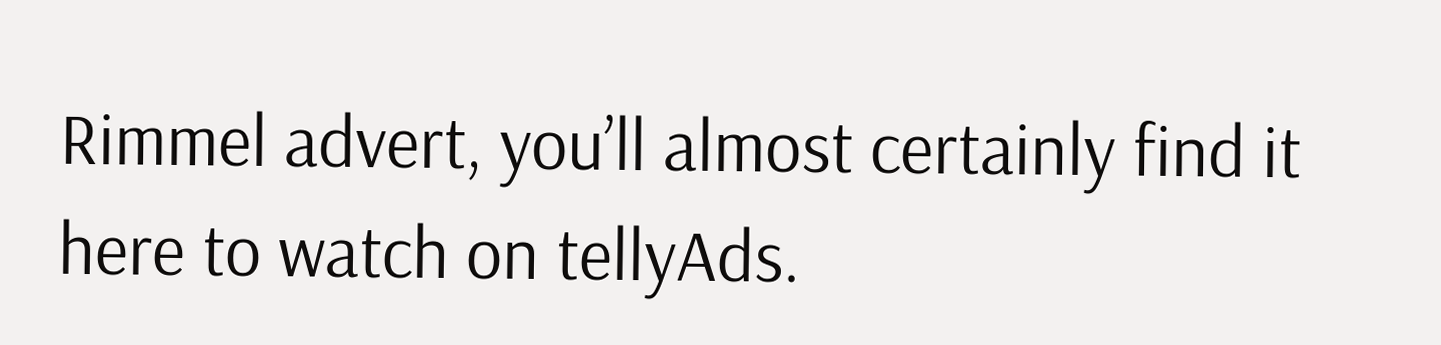Rimmel advert, you’ll almost certainly find it here to watch on tellyAds.